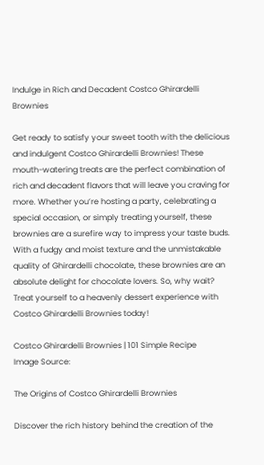Indulge in Rich and Decadent Costco Ghirardelli Brownies

Get ready to satisfy your sweet tooth with the delicious and indulgent Costco Ghirardelli Brownies! These mouth-watering treats are the perfect combination of rich and decadent flavors that will leave you craving for more. Whether you’re hosting a party, celebrating a special occasion, or simply treating yourself, these brownies are a surefire way to impress your taste buds. With a fudgy and moist texture and the unmistakable quality of Ghirardelli chocolate, these brownies are an absolute delight for chocolate lovers. So, why wait? Treat yourself to a heavenly dessert experience with Costco Ghirardelli Brownies today!

Costco Ghirardelli Brownies | 101 Simple Recipe
Image Source:

The Origins of Costco Ghirardelli Brownies

Discover the rich history behind the creation of the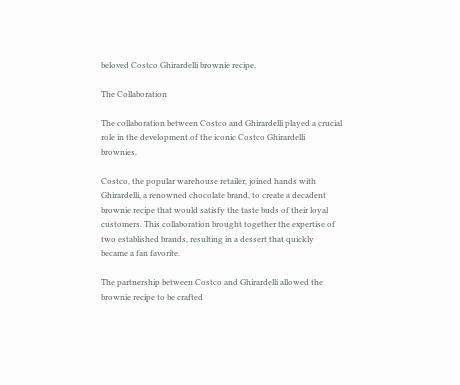beloved Costco Ghirardelli brownie recipe.

The Collaboration

The collaboration between Costco and Ghirardelli played a crucial role in the development of the iconic Costco Ghirardelli brownies.

Costco, the popular warehouse retailer, joined hands with Ghirardelli, a renowned chocolate brand, to create a decadent brownie recipe that would satisfy the taste buds of their loyal customers. This collaboration brought together the expertise of two established brands, resulting in a dessert that quickly became a fan favorite.

The partnership between Costco and Ghirardelli allowed the brownie recipe to be crafted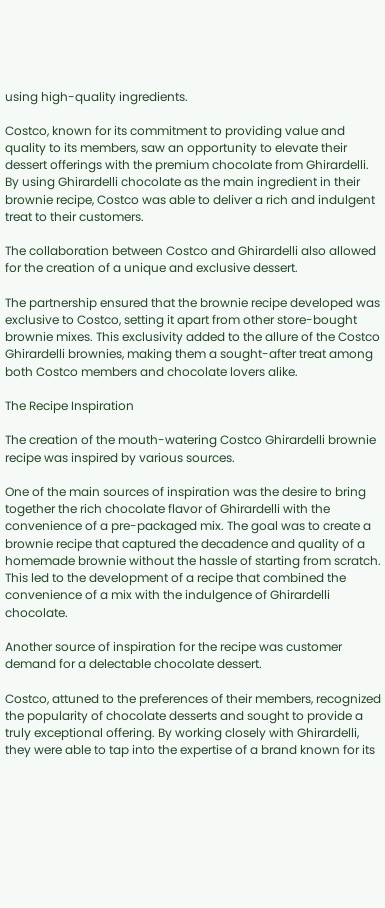using high-quality ingredients.

Costco, known for its commitment to providing value and quality to its members, saw an opportunity to elevate their dessert offerings with the premium chocolate from Ghirardelli. By using Ghirardelli chocolate as the main ingredient in their brownie recipe, Costco was able to deliver a rich and indulgent treat to their customers.

The collaboration between Costco and Ghirardelli also allowed for the creation of a unique and exclusive dessert.

The partnership ensured that the brownie recipe developed was exclusive to Costco, setting it apart from other store-bought brownie mixes. This exclusivity added to the allure of the Costco Ghirardelli brownies, making them a sought-after treat among both Costco members and chocolate lovers alike.

The Recipe Inspiration

The creation of the mouth-watering Costco Ghirardelli brownie recipe was inspired by various sources.

One of the main sources of inspiration was the desire to bring together the rich chocolate flavor of Ghirardelli with the convenience of a pre-packaged mix. The goal was to create a brownie recipe that captured the decadence and quality of a homemade brownie without the hassle of starting from scratch. This led to the development of a recipe that combined the convenience of a mix with the indulgence of Ghirardelli chocolate.

Another source of inspiration for the recipe was customer demand for a delectable chocolate dessert.

Costco, attuned to the preferences of their members, recognized the popularity of chocolate desserts and sought to provide a truly exceptional offering. By working closely with Ghirardelli, they were able to tap into the expertise of a brand known for its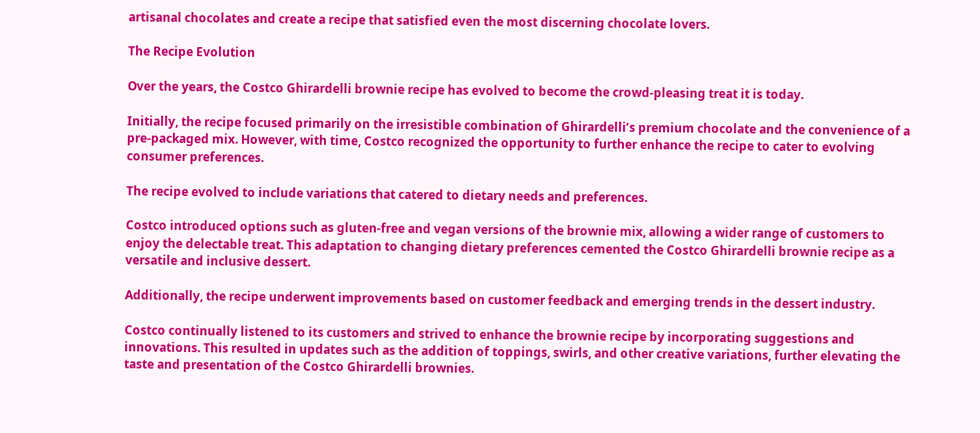artisanal chocolates and create a recipe that satisfied even the most discerning chocolate lovers.

The Recipe Evolution

Over the years, the Costco Ghirardelli brownie recipe has evolved to become the crowd-pleasing treat it is today.

Initially, the recipe focused primarily on the irresistible combination of Ghirardelli’s premium chocolate and the convenience of a pre-packaged mix. However, with time, Costco recognized the opportunity to further enhance the recipe to cater to evolving consumer preferences.

The recipe evolved to include variations that catered to dietary needs and preferences.

Costco introduced options such as gluten-free and vegan versions of the brownie mix, allowing a wider range of customers to enjoy the delectable treat. This adaptation to changing dietary preferences cemented the Costco Ghirardelli brownie recipe as a versatile and inclusive dessert.

Additionally, the recipe underwent improvements based on customer feedback and emerging trends in the dessert industry.

Costco continually listened to its customers and strived to enhance the brownie recipe by incorporating suggestions and innovations. This resulted in updates such as the addition of toppings, swirls, and other creative variations, further elevating the taste and presentation of the Costco Ghirardelli brownies.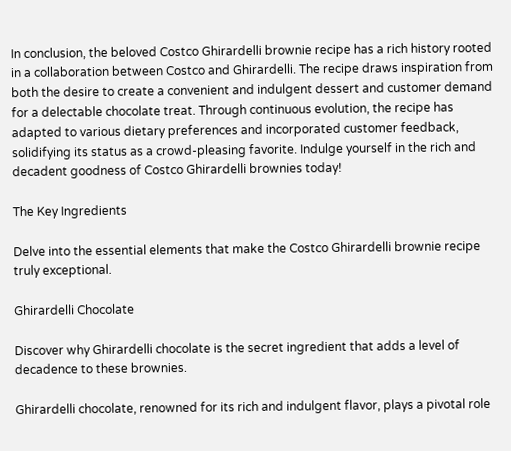In conclusion, the beloved Costco Ghirardelli brownie recipe has a rich history rooted in a collaboration between Costco and Ghirardelli. The recipe draws inspiration from both the desire to create a convenient and indulgent dessert and customer demand for a delectable chocolate treat. Through continuous evolution, the recipe has adapted to various dietary preferences and incorporated customer feedback, solidifying its status as a crowd-pleasing favorite. Indulge yourself in the rich and decadent goodness of Costco Ghirardelli brownies today!

The Key Ingredients

Delve into the essential elements that make the Costco Ghirardelli brownie recipe truly exceptional.

Ghirardelli Chocolate

Discover why Ghirardelli chocolate is the secret ingredient that adds a level of decadence to these brownies.

Ghirardelli chocolate, renowned for its rich and indulgent flavor, plays a pivotal role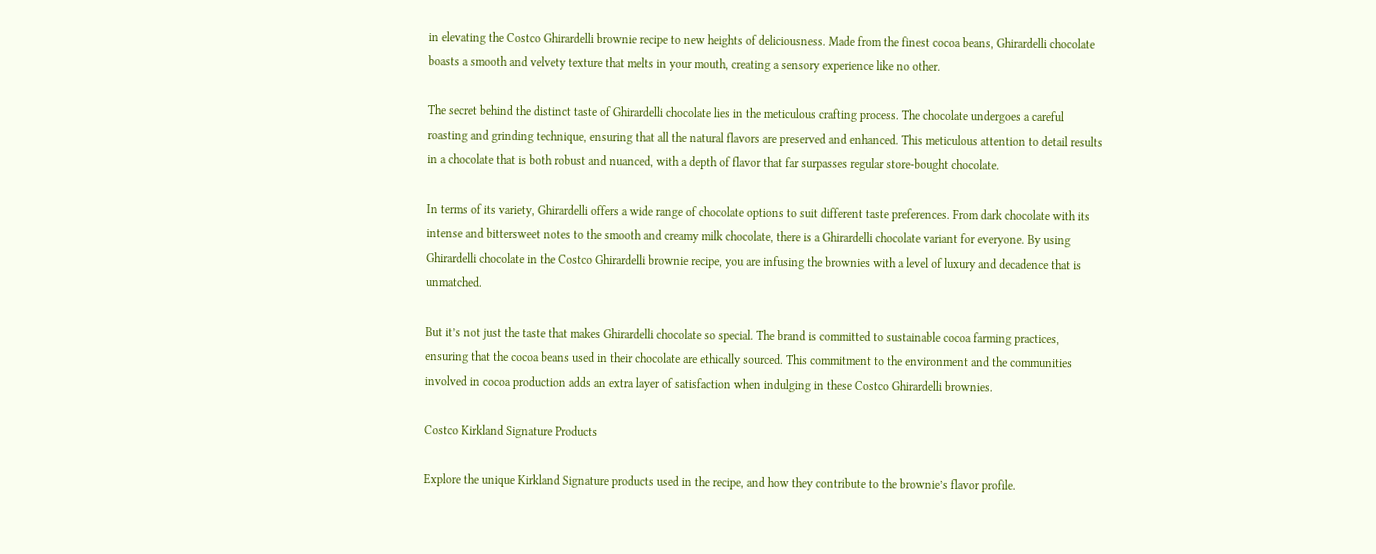in elevating the Costco Ghirardelli brownie recipe to new heights of deliciousness. Made from the finest cocoa beans, Ghirardelli chocolate boasts a smooth and velvety texture that melts in your mouth, creating a sensory experience like no other.

The secret behind the distinct taste of Ghirardelli chocolate lies in the meticulous crafting process. The chocolate undergoes a careful roasting and grinding technique, ensuring that all the natural flavors are preserved and enhanced. This meticulous attention to detail results in a chocolate that is both robust and nuanced, with a depth of flavor that far surpasses regular store-bought chocolate.

In terms of its variety, Ghirardelli offers a wide range of chocolate options to suit different taste preferences. From dark chocolate with its intense and bittersweet notes to the smooth and creamy milk chocolate, there is a Ghirardelli chocolate variant for everyone. By using Ghirardelli chocolate in the Costco Ghirardelli brownie recipe, you are infusing the brownies with a level of luxury and decadence that is unmatched.

But it’s not just the taste that makes Ghirardelli chocolate so special. The brand is committed to sustainable cocoa farming practices, ensuring that the cocoa beans used in their chocolate are ethically sourced. This commitment to the environment and the communities involved in cocoa production adds an extra layer of satisfaction when indulging in these Costco Ghirardelli brownies.

Costco Kirkland Signature Products

Explore the unique Kirkland Signature products used in the recipe, and how they contribute to the brownie’s flavor profile.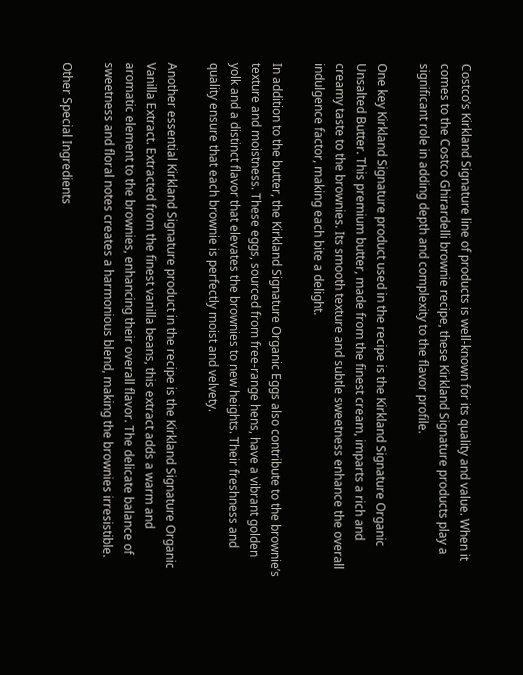Costco’s Kirkland Signature line of products is well-known for its quality and value. When it comes to the Costco Ghirardelli brownie recipe, these Kirkland Signature products play a significant role in adding depth and complexity to the flavor profile.

One key Kirkland Signature product used in the recipe is the Kirkland Signature Organic Unsalted Butter. This premium butter, made from the finest cream, imparts a rich and creamy taste to the brownies. Its smooth texture and subtle sweetness enhance the overall indulgence factor, making each bite a delight.

In addition to the butter, the Kirkland Signature Organic Eggs also contribute to the brownie’s texture and moistness. These eggs, sourced from free-range hens, have a vibrant golden yolk and a distinct flavor that elevates the brownies to new heights. Their freshness and quality ensure that each brownie is perfectly moist and velvety.

Another essential Kirkland Signature product in the recipe is the Kirkland Signature Organic Vanilla Extract. Extracted from the finest vanilla beans, this extract adds a warm and aromatic element to the brownies, enhancing their overall flavor. The delicate balance of sweetness and floral notes creates a harmonious blend, making the brownies irresistible.

Other Special Ingredients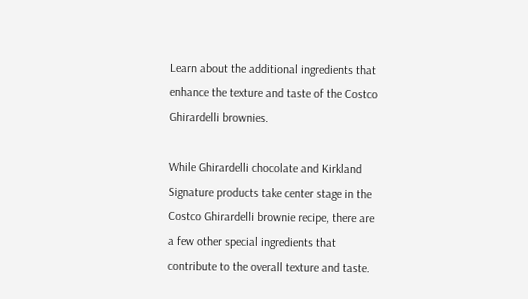Learn about the additional ingredients that enhance the texture and taste of the Costco Ghirardelli brownies.

While Ghirardelli chocolate and Kirkland Signature products take center stage in the Costco Ghirardelli brownie recipe, there are a few other special ingredients that contribute to the overall texture and taste.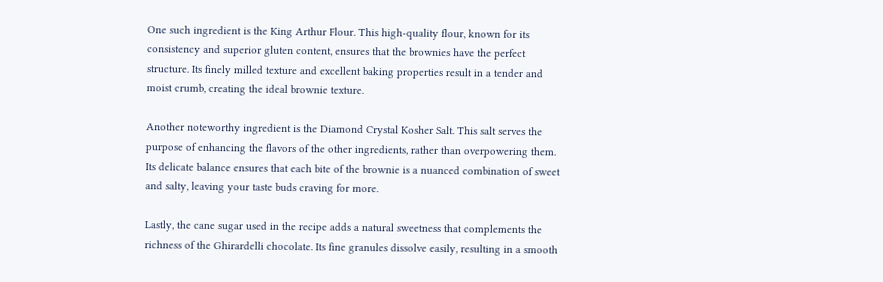One such ingredient is the King Arthur Flour. This high-quality flour, known for its consistency and superior gluten content, ensures that the brownies have the perfect structure. Its finely milled texture and excellent baking properties result in a tender and moist crumb, creating the ideal brownie texture.

Another noteworthy ingredient is the Diamond Crystal Kosher Salt. This salt serves the purpose of enhancing the flavors of the other ingredients, rather than overpowering them. Its delicate balance ensures that each bite of the brownie is a nuanced combination of sweet and salty, leaving your taste buds craving for more.

Lastly, the cane sugar used in the recipe adds a natural sweetness that complements the richness of the Ghirardelli chocolate. Its fine granules dissolve easily, resulting in a smooth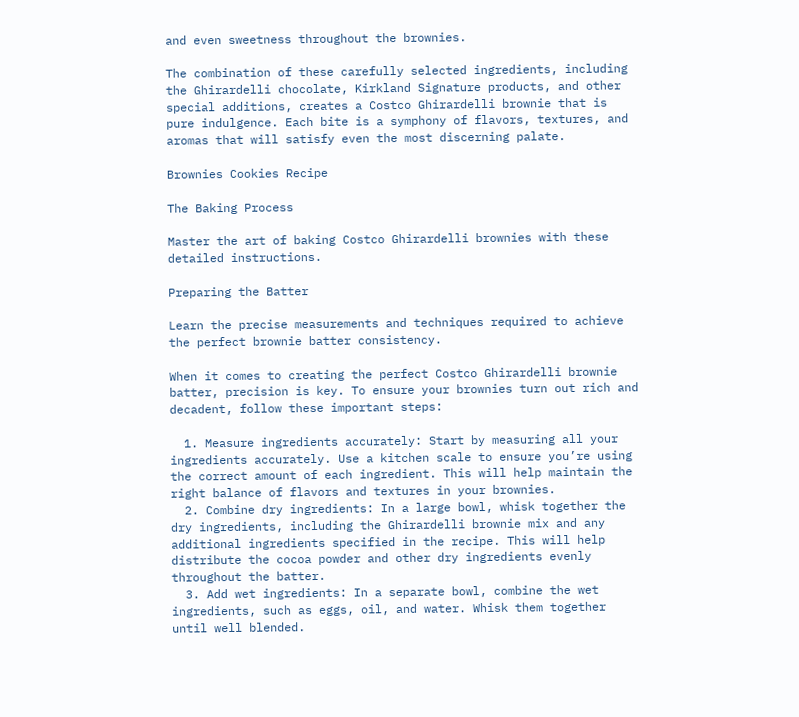and even sweetness throughout the brownies.

The combination of these carefully selected ingredients, including the Ghirardelli chocolate, Kirkland Signature products, and other special additions, creates a Costco Ghirardelli brownie that is pure indulgence. Each bite is a symphony of flavors, textures, and aromas that will satisfy even the most discerning palate.

Brownies Cookies Recipe

The Baking Process

Master the art of baking Costco Ghirardelli brownies with these detailed instructions.

Preparing the Batter

Learn the precise measurements and techniques required to achieve the perfect brownie batter consistency.

When it comes to creating the perfect Costco Ghirardelli brownie batter, precision is key. To ensure your brownies turn out rich and decadent, follow these important steps:

  1. Measure ingredients accurately: Start by measuring all your ingredients accurately. Use a kitchen scale to ensure you’re using the correct amount of each ingredient. This will help maintain the right balance of flavors and textures in your brownies.
  2. Combine dry ingredients: In a large bowl, whisk together the dry ingredients, including the Ghirardelli brownie mix and any additional ingredients specified in the recipe. This will help distribute the cocoa powder and other dry ingredients evenly throughout the batter.
  3. Add wet ingredients: In a separate bowl, combine the wet ingredients, such as eggs, oil, and water. Whisk them together until well blended.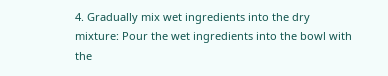4. Gradually mix wet ingredients into the dry mixture: Pour the wet ingredients into the bowl with the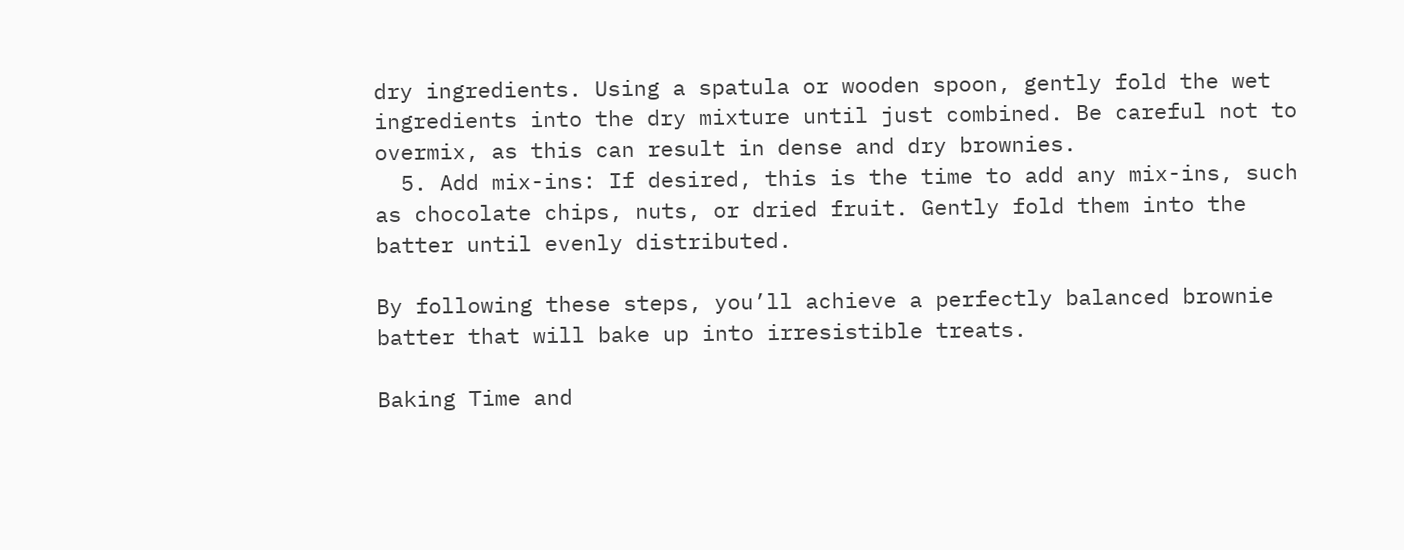dry ingredients. Using a spatula or wooden spoon, gently fold the wet ingredients into the dry mixture until just combined. Be careful not to overmix, as this can result in dense and dry brownies.
  5. Add mix-ins: If desired, this is the time to add any mix-ins, such as chocolate chips, nuts, or dried fruit. Gently fold them into the batter until evenly distributed.

By following these steps, you’ll achieve a perfectly balanced brownie batter that will bake up into irresistible treats.

Baking Time and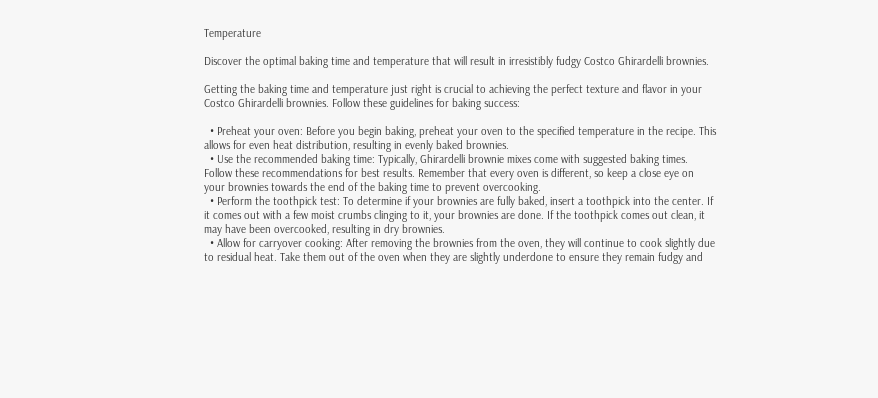Temperature

Discover the optimal baking time and temperature that will result in irresistibly fudgy Costco Ghirardelli brownies.

Getting the baking time and temperature just right is crucial to achieving the perfect texture and flavor in your Costco Ghirardelli brownies. Follow these guidelines for baking success:

  • Preheat your oven: Before you begin baking, preheat your oven to the specified temperature in the recipe. This allows for even heat distribution, resulting in evenly baked brownies.
  • Use the recommended baking time: Typically, Ghirardelli brownie mixes come with suggested baking times. Follow these recommendations for best results. Remember that every oven is different, so keep a close eye on your brownies towards the end of the baking time to prevent overcooking.
  • Perform the toothpick test: To determine if your brownies are fully baked, insert a toothpick into the center. If it comes out with a few moist crumbs clinging to it, your brownies are done. If the toothpick comes out clean, it may have been overcooked, resulting in dry brownies.
  • Allow for carryover cooking: After removing the brownies from the oven, they will continue to cook slightly due to residual heat. Take them out of the oven when they are slightly underdone to ensure they remain fudgy and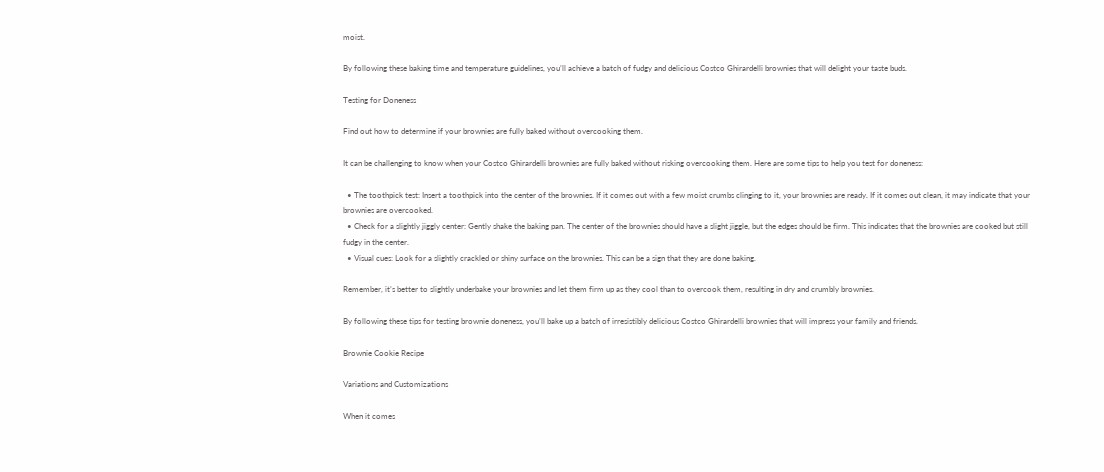moist.

By following these baking time and temperature guidelines, you’ll achieve a batch of fudgy and delicious Costco Ghirardelli brownies that will delight your taste buds.

Testing for Doneness

Find out how to determine if your brownies are fully baked without overcooking them.

It can be challenging to know when your Costco Ghirardelli brownies are fully baked without risking overcooking them. Here are some tips to help you test for doneness:

  • The toothpick test: Insert a toothpick into the center of the brownies. If it comes out with a few moist crumbs clinging to it, your brownies are ready. If it comes out clean, it may indicate that your brownies are overcooked.
  • Check for a slightly jiggly center: Gently shake the baking pan. The center of the brownies should have a slight jiggle, but the edges should be firm. This indicates that the brownies are cooked but still fudgy in the center.
  • Visual cues: Look for a slightly crackled or shiny surface on the brownies. This can be a sign that they are done baking.

Remember, it’s better to slightly underbake your brownies and let them firm up as they cool than to overcook them, resulting in dry and crumbly brownies.

By following these tips for testing brownie doneness, you’ll bake up a batch of irresistibly delicious Costco Ghirardelli brownies that will impress your family and friends.

Brownie Cookie Recipe

Variations and Customizations

When it comes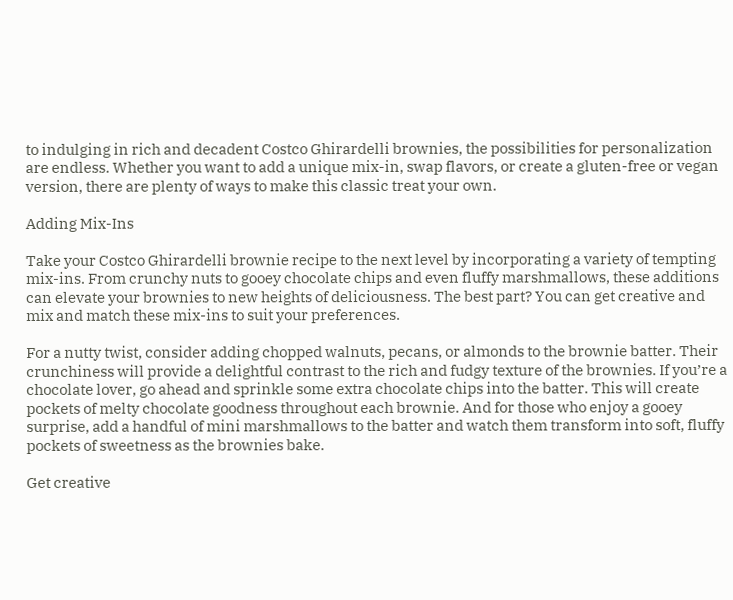to indulging in rich and decadent Costco Ghirardelli brownies, the possibilities for personalization are endless. Whether you want to add a unique mix-in, swap flavors, or create a gluten-free or vegan version, there are plenty of ways to make this classic treat your own.

Adding Mix-Ins

Take your Costco Ghirardelli brownie recipe to the next level by incorporating a variety of tempting mix-ins. From crunchy nuts to gooey chocolate chips and even fluffy marshmallows, these additions can elevate your brownies to new heights of deliciousness. The best part? You can get creative and mix and match these mix-ins to suit your preferences.

For a nutty twist, consider adding chopped walnuts, pecans, or almonds to the brownie batter. Their crunchiness will provide a delightful contrast to the rich and fudgy texture of the brownies. If you’re a chocolate lover, go ahead and sprinkle some extra chocolate chips into the batter. This will create pockets of melty chocolate goodness throughout each brownie. And for those who enjoy a gooey surprise, add a handful of mini marshmallows to the batter and watch them transform into soft, fluffy pockets of sweetness as the brownies bake.

Get creative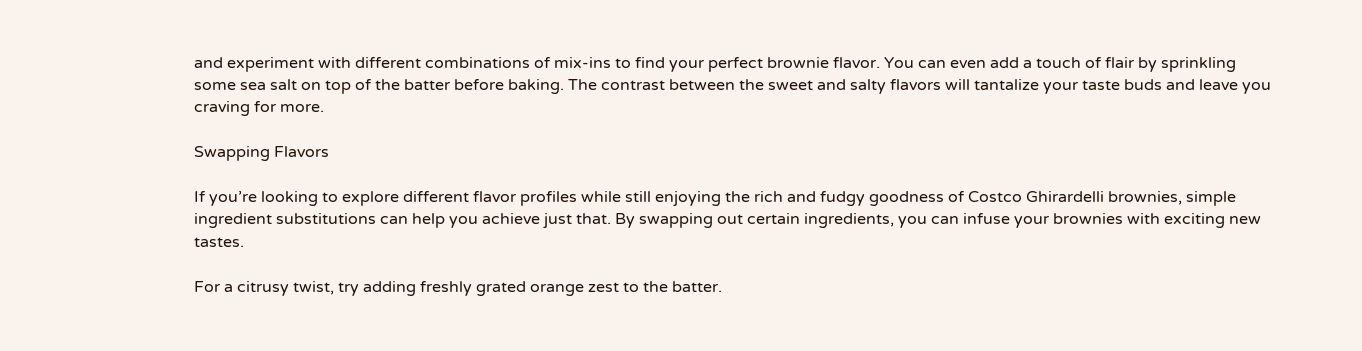and experiment with different combinations of mix-ins to find your perfect brownie flavor. You can even add a touch of flair by sprinkling some sea salt on top of the batter before baking. The contrast between the sweet and salty flavors will tantalize your taste buds and leave you craving for more.

Swapping Flavors

If you’re looking to explore different flavor profiles while still enjoying the rich and fudgy goodness of Costco Ghirardelli brownies, simple ingredient substitutions can help you achieve just that. By swapping out certain ingredients, you can infuse your brownies with exciting new tastes.

For a citrusy twist, try adding freshly grated orange zest to the batter.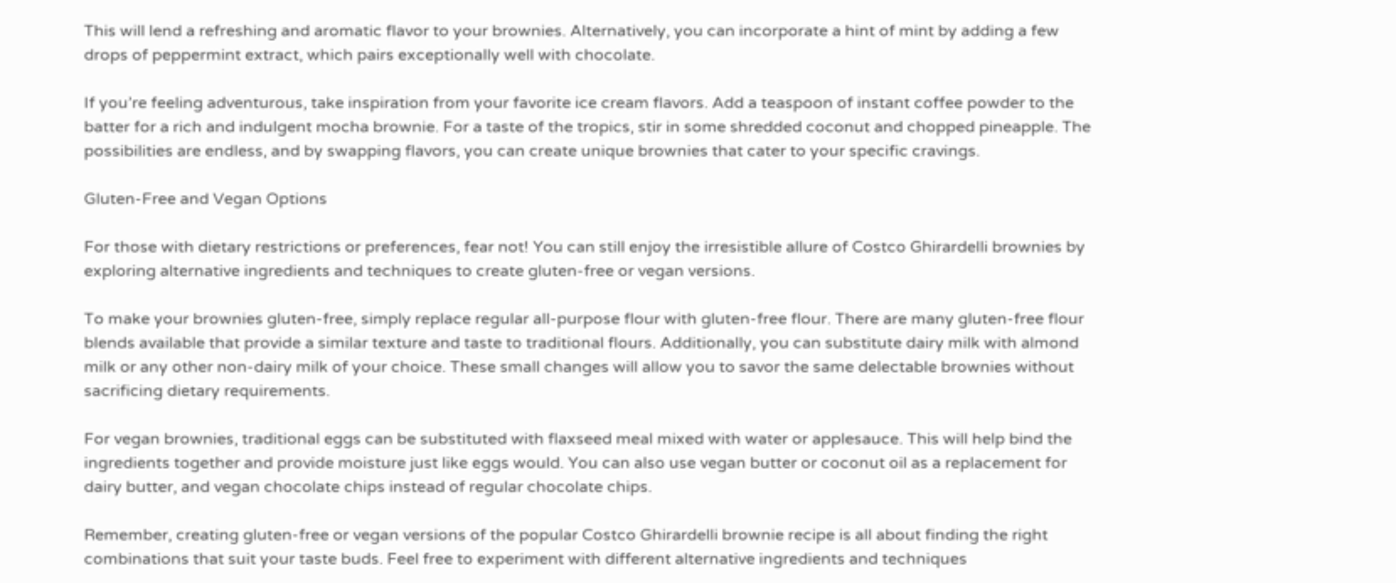This will lend a refreshing and aromatic flavor to your brownies. Alternatively, you can incorporate a hint of mint by adding a few drops of peppermint extract, which pairs exceptionally well with chocolate.

If you’re feeling adventurous, take inspiration from your favorite ice cream flavors. Add a teaspoon of instant coffee powder to the batter for a rich and indulgent mocha brownie. For a taste of the tropics, stir in some shredded coconut and chopped pineapple. The possibilities are endless, and by swapping flavors, you can create unique brownies that cater to your specific cravings.

Gluten-Free and Vegan Options

For those with dietary restrictions or preferences, fear not! You can still enjoy the irresistible allure of Costco Ghirardelli brownies by exploring alternative ingredients and techniques to create gluten-free or vegan versions.

To make your brownies gluten-free, simply replace regular all-purpose flour with gluten-free flour. There are many gluten-free flour blends available that provide a similar texture and taste to traditional flours. Additionally, you can substitute dairy milk with almond milk or any other non-dairy milk of your choice. These small changes will allow you to savor the same delectable brownies without sacrificing dietary requirements.

For vegan brownies, traditional eggs can be substituted with flaxseed meal mixed with water or applesauce. This will help bind the ingredients together and provide moisture just like eggs would. You can also use vegan butter or coconut oil as a replacement for dairy butter, and vegan chocolate chips instead of regular chocolate chips.

Remember, creating gluten-free or vegan versions of the popular Costco Ghirardelli brownie recipe is all about finding the right combinations that suit your taste buds. Feel free to experiment with different alternative ingredients and techniques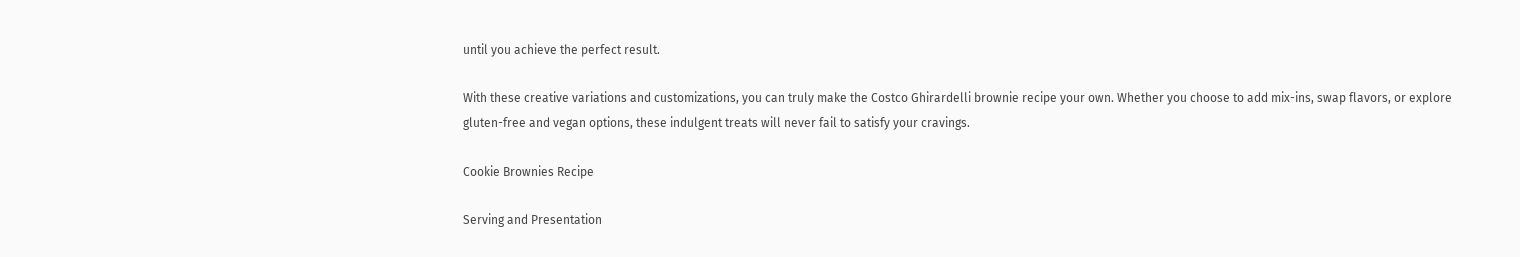until you achieve the perfect result.

With these creative variations and customizations, you can truly make the Costco Ghirardelli brownie recipe your own. Whether you choose to add mix-ins, swap flavors, or explore gluten-free and vegan options, these indulgent treats will never fail to satisfy your cravings.

Cookie Brownies Recipe

Serving and Presentation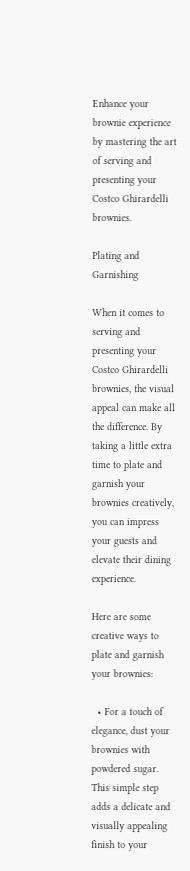Enhance your brownie experience by mastering the art of serving and presenting your Costco Ghirardelli brownies.

Plating and Garnishing

When it comes to serving and presenting your Costco Ghirardelli brownies, the visual appeal can make all the difference. By taking a little extra time to plate and garnish your brownies creatively, you can impress your guests and elevate their dining experience.

Here are some creative ways to plate and garnish your brownies:

  • For a touch of elegance, dust your brownies with powdered sugar. This simple step adds a delicate and visually appealing finish to your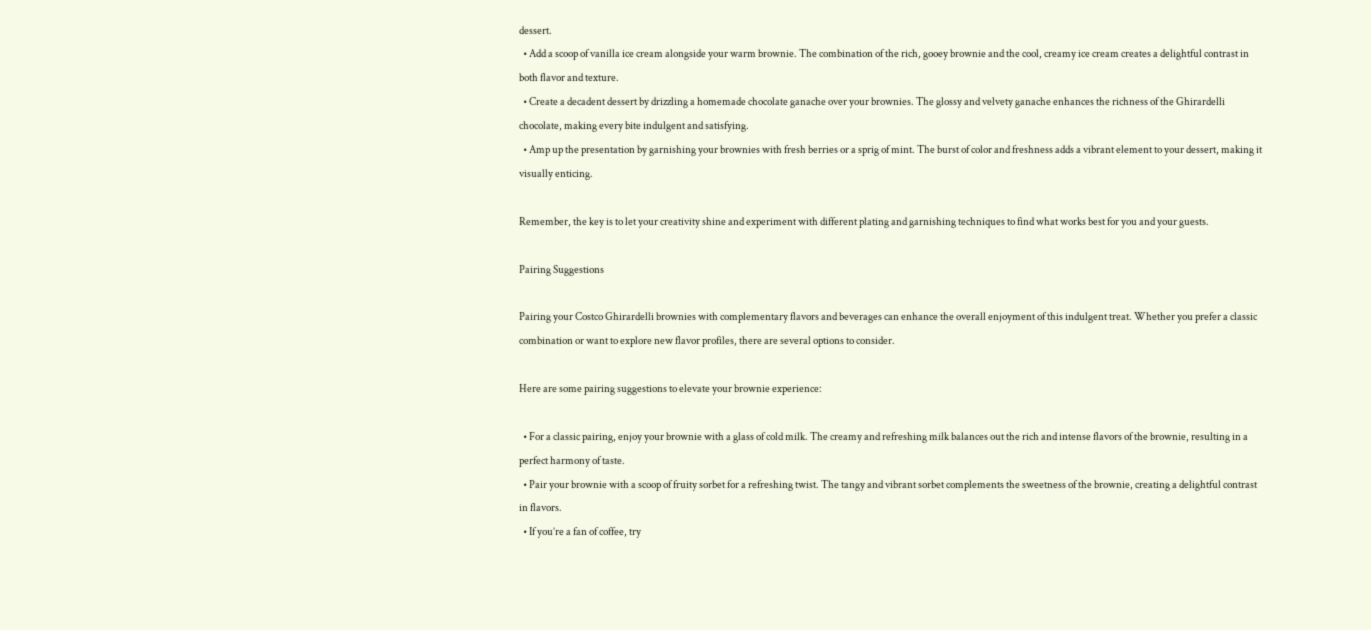dessert.
  • Add a scoop of vanilla ice cream alongside your warm brownie. The combination of the rich, gooey brownie and the cool, creamy ice cream creates a delightful contrast in both flavor and texture.
  • Create a decadent dessert by drizzling a homemade chocolate ganache over your brownies. The glossy and velvety ganache enhances the richness of the Ghirardelli chocolate, making every bite indulgent and satisfying.
  • Amp up the presentation by garnishing your brownies with fresh berries or a sprig of mint. The burst of color and freshness adds a vibrant element to your dessert, making it visually enticing.

Remember, the key is to let your creativity shine and experiment with different plating and garnishing techniques to find what works best for you and your guests.

Pairing Suggestions

Pairing your Costco Ghirardelli brownies with complementary flavors and beverages can enhance the overall enjoyment of this indulgent treat. Whether you prefer a classic combination or want to explore new flavor profiles, there are several options to consider.

Here are some pairing suggestions to elevate your brownie experience:

  • For a classic pairing, enjoy your brownie with a glass of cold milk. The creamy and refreshing milk balances out the rich and intense flavors of the brownie, resulting in a perfect harmony of taste.
  • Pair your brownie with a scoop of fruity sorbet for a refreshing twist. The tangy and vibrant sorbet complements the sweetness of the brownie, creating a delightful contrast in flavors.
  • If you’re a fan of coffee, try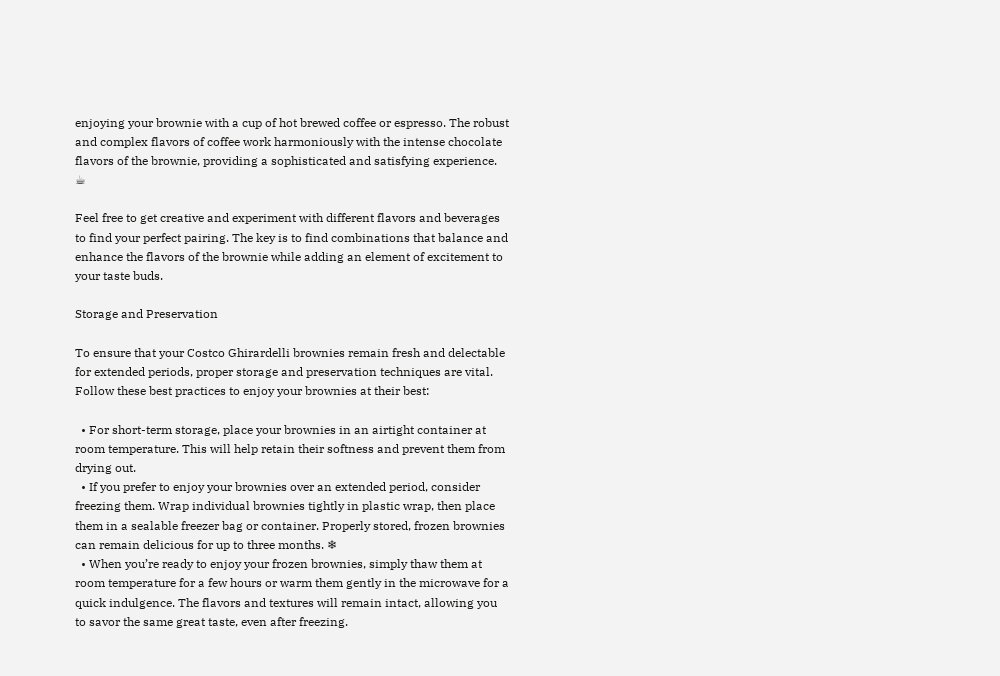enjoying your brownie with a cup of hot brewed coffee or espresso. The robust and complex flavors of coffee work harmoniously with the intense chocolate flavors of the brownie, providing a sophisticated and satisfying experience. ☕

Feel free to get creative and experiment with different flavors and beverages to find your perfect pairing. The key is to find combinations that balance and enhance the flavors of the brownie while adding an element of excitement to your taste buds.

Storage and Preservation

To ensure that your Costco Ghirardelli brownies remain fresh and delectable for extended periods, proper storage and preservation techniques are vital. Follow these best practices to enjoy your brownies at their best:

  • For short-term storage, place your brownies in an airtight container at room temperature. This will help retain their softness and prevent them from drying out.
  • If you prefer to enjoy your brownies over an extended period, consider freezing them. Wrap individual brownies tightly in plastic wrap, then place them in a sealable freezer bag or container. Properly stored, frozen brownies can remain delicious for up to three months. ❄
  • When you’re ready to enjoy your frozen brownies, simply thaw them at room temperature for a few hours or warm them gently in the microwave for a quick indulgence. The flavors and textures will remain intact, allowing you to savor the same great taste, even after freezing.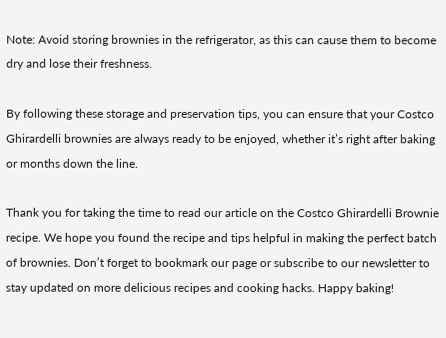Note: Avoid storing brownies in the refrigerator, as this can cause them to become dry and lose their freshness.

By following these storage and preservation tips, you can ensure that your Costco Ghirardelli brownies are always ready to be enjoyed, whether it’s right after baking or months down the line.

Thank you for taking the time to read our article on the Costco Ghirardelli Brownie recipe. We hope you found the recipe and tips helpful in making the perfect batch of brownies. Don’t forget to bookmark our page or subscribe to our newsletter to stay updated on more delicious recipes and cooking hacks. Happy baking!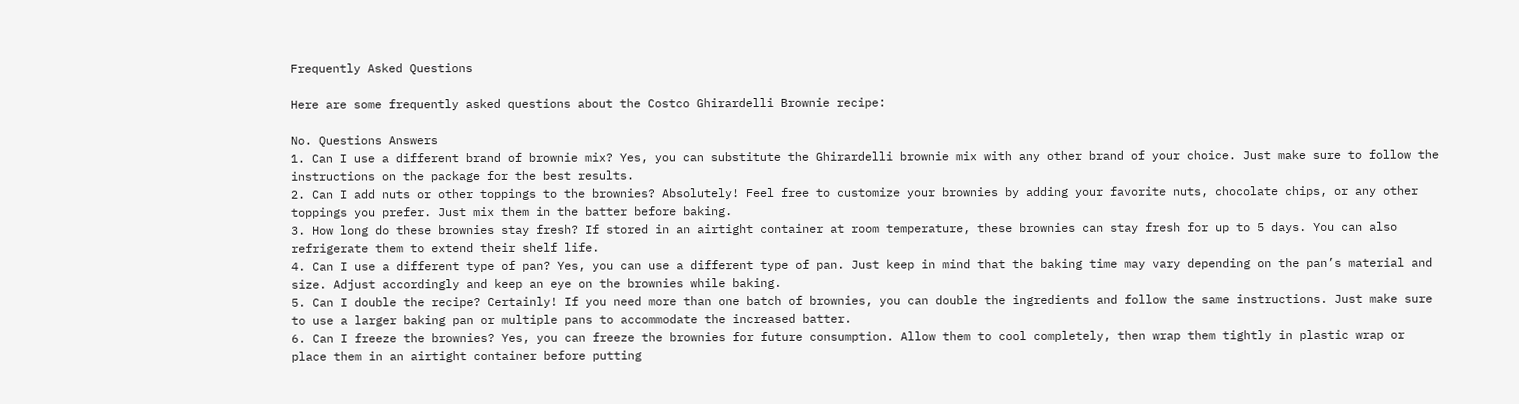Frequently Asked Questions

Here are some frequently asked questions about the Costco Ghirardelli Brownie recipe:

No. Questions Answers
1. Can I use a different brand of brownie mix? Yes, you can substitute the Ghirardelli brownie mix with any other brand of your choice. Just make sure to follow the instructions on the package for the best results.
2. Can I add nuts or other toppings to the brownies? Absolutely! Feel free to customize your brownies by adding your favorite nuts, chocolate chips, or any other toppings you prefer. Just mix them in the batter before baking.
3. How long do these brownies stay fresh? If stored in an airtight container at room temperature, these brownies can stay fresh for up to 5 days. You can also refrigerate them to extend their shelf life.
4. Can I use a different type of pan? Yes, you can use a different type of pan. Just keep in mind that the baking time may vary depending on the pan’s material and size. Adjust accordingly and keep an eye on the brownies while baking.
5. Can I double the recipe? Certainly! If you need more than one batch of brownies, you can double the ingredients and follow the same instructions. Just make sure to use a larger baking pan or multiple pans to accommodate the increased batter.
6. Can I freeze the brownies? Yes, you can freeze the brownies for future consumption. Allow them to cool completely, then wrap them tightly in plastic wrap or place them in an airtight container before putting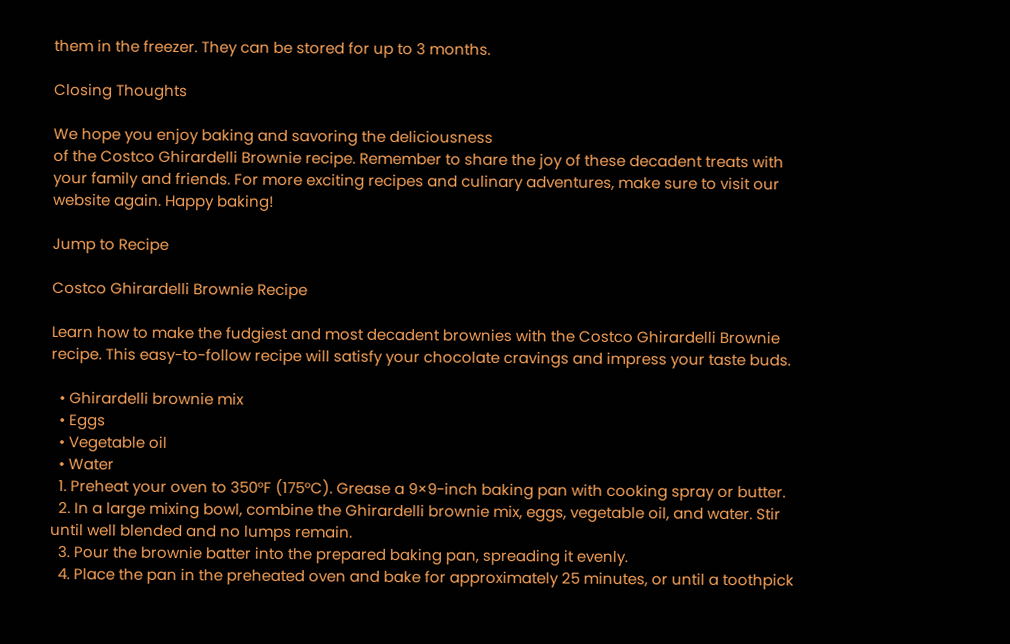them in the freezer. They can be stored for up to 3 months.

Closing Thoughts

We hope you enjoy baking and savoring the deliciousness
of the Costco Ghirardelli Brownie recipe. Remember to share the joy of these decadent treats with your family and friends. For more exciting recipes and culinary adventures, make sure to visit our website again. Happy baking!

Jump to Recipe

Costco Ghirardelli Brownie Recipe

Learn how to make the fudgiest and most decadent brownies with the Costco Ghirardelli Brownie recipe. This easy-to-follow recipe will satisfy your chocolate cravings and impress your taste buds.

  • Ghirardelli brownie mix
  • Eggs
  • Vegetable oil
  • Water
  1. Preheat your oven to 350°F (175°C). Grease a 9×9-inch baking pan with cooking spray or butter.
  2. In a large mixing bowl, combine the Ghirardelli brownie mix, eggs, vegetable oil, and water. Stir until well blended and no lumps remain.
  3. Pour the brownie batter into the prepared baking pan, spreading it evenly.
  4. Place the pan in the preheated oven and bake for approximately 25 minutes, or until a toothpick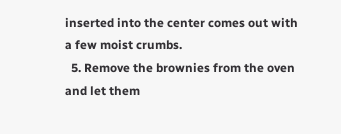inserted into the center comes out with a few moist crumbs.
  5. Remove the brownies from the oven and let them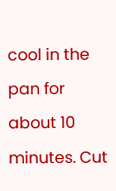cool in the pan for about 10 minutes. Cut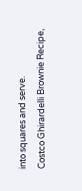into squares and serve.
Costco Ghirardelli Brownie Recipe,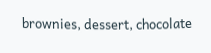brownies, dessert, chocolate